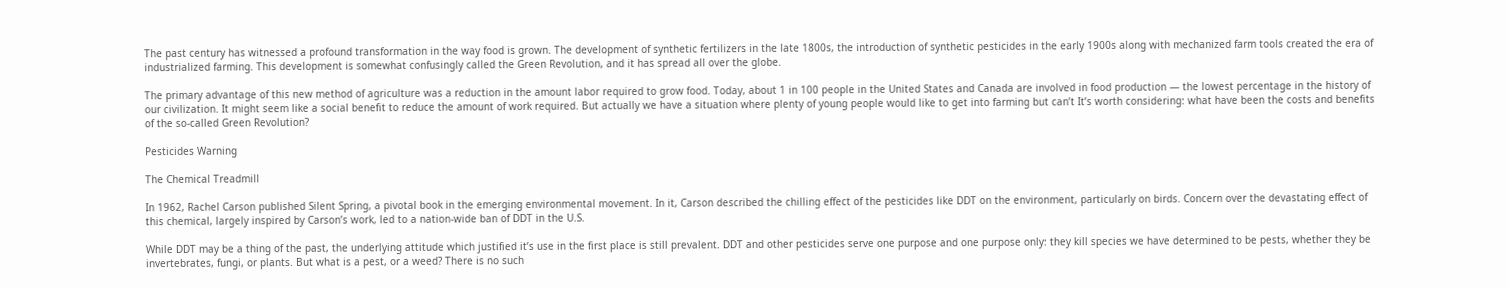The past century has witnessed a profound transformation in the way food is grown. The development of synthetic fertilizers in the late 1800s, the introduction of synthetic pesticides in the early 1900s along with mechanized farm tools created the era of industrialized farming. This development is somewhat confusingly called the Green Revolution, and it has spread all over the globe.

The primary advantage of this new method of agriculture was a reduction in the amount labor required to grow food. Today, about 1 in 100 people in the United States and Canada are involved in food production — the lowest percentage in the history of our civilization. It might seem like a social benefit to reduce the amount of work required. But actually we have a situation where plenty of young people would like to get into farming but can’t It’s worth considering: what have been the costs and benefits of the so-called Green Revolution?

Pesticides Warning

The Chemical Treadmill

In 1962, Rachel Carson published Silent Spring, a pivotal book in the emerging environmental movement. In it, Carson described the chilling effect of the pesticides like DDT on the environment, particularly on birds. Concern over the devastating effect of this chemical, largely inspired by Carson’s work, led to a nation-wide ban of DDT in the U.S.

While DDT may be a thing of the past, the underlying attitude which justified it’s use in the first place is still prevalent. DDT and other pesticides serve one purpose and one purpose only: they kill species we have determined to be pests, whether they be invertebrates, fungi, or plants. But what is a pest, or a weed? There is no such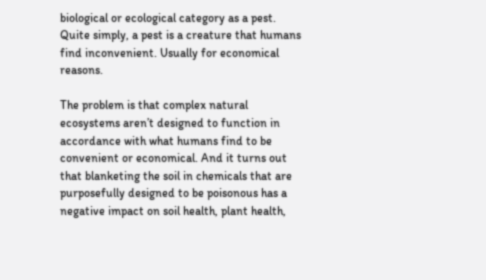biological or ecological category as a pest. Quite simply, a pest is a creature that humans find inconvenient. Usually for economical reasons.

The problem is that complex natural ecosystems aren’t designed to function in accordance with what humans find to be convenient or economical. And it turns out that blanketing the soil in chemicals that are purposefully designed to be poisonous has a negative impact on soil health, plant health,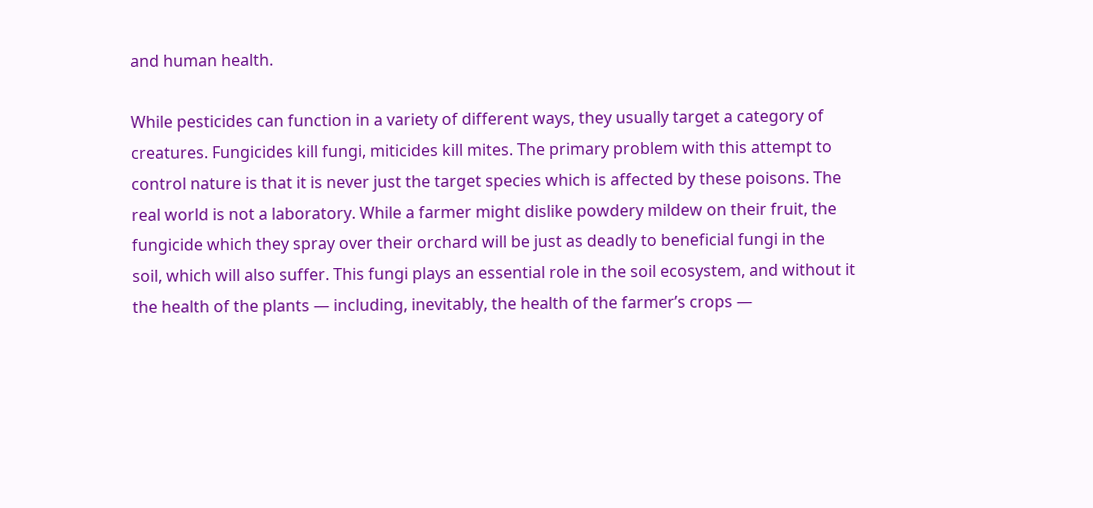and human health.

While pesticides can function in a variety of different ways, they usually target a category of creatures. Fungicides kill fungi, miticides kill mites. The primary problem with this attempt to control nature is that it is never just the target species which is affected by these poisons. The real world is not a laboratory. While a farmer might dislike powdery mildew on their fruit, the fungicide which they spray over their orchard will be just as deadly to beneficial fungi in the soil, which will also suffer. This fungi plays an essential role in the soil ecosystem, and without it the health of the plants — including, inevitably, the health of the farmer’s crops —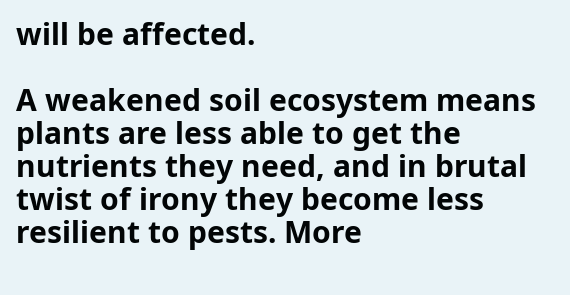will be affected.

A weakened soil ecosystem means plants are less able to get the nutrients they need, and in brutal twist of irony they become less resilient to pests. More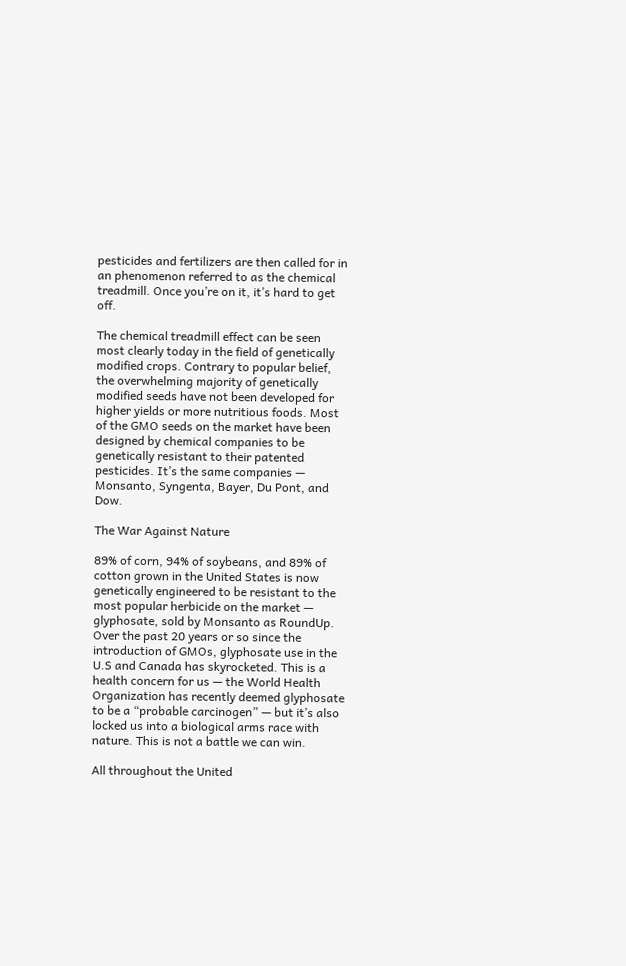pesticides and fertilizers are then called for in an phenomenon referred to as the chemical treadmill. Once you’re on it, it’s hard to get off.

The chemical treadmill effect can be seen most clearly today in the field of genetically modified crops. Contrary to popular belief, the overwhelming majority of genetically modified seeds have not been developed for higher yields or more nutritious foods. Most of the GMO seeds on the market have been designed by chemical companies to be genetically resistant to their patented pesticides. It’s the same companies — Monsanto, Syngenta, Bayer, Du Pont, and Dow.

The War Against Nature

89% of corn, 94% of soybeans, and 89% of cotton grown in the United States is now genetically engineered to be resistant to the most popular herbicide on the market — glyphosate, sold by Monsanto as RoundUp. Over the past 20 years or so since the introduction of GMOs, glyphosate use in the U.S and Canada has skyrocketed. This is a health concern for us — the World Health Organization has recently deemed glyphosate to be a “probable carcinogen” — but it’s also locked us into a biological arms race with nature. This is not a battle we can win.

All throughout the United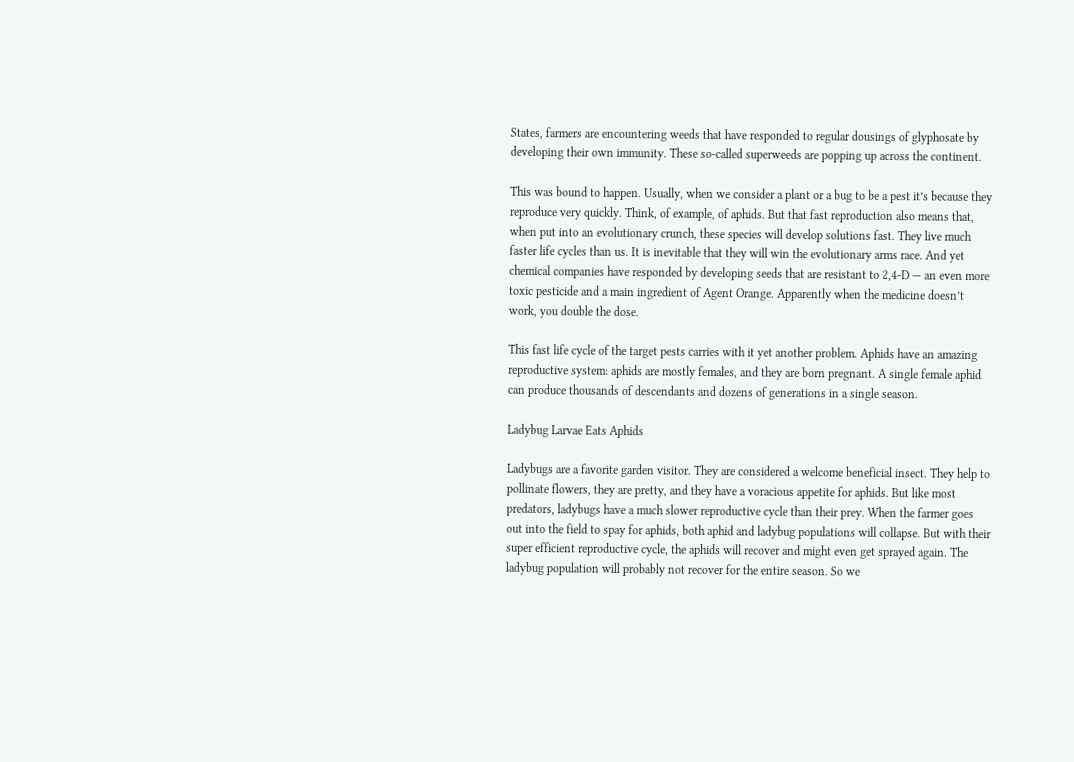States, farmers are encountering weeds that have responded to regular dousings of glyphosate by developing their own immunity. These so-called superweeds are popping up across the continent.

This was bound to happen. Usually, when we consider a plant or a bug to be a pest it’s because they reproduce very quickly. Think, of example, of aphids. But that fast reproduction also means that, when put into an evolutionary crunch, these species will develop solutions fast. They live much faster life cycles than us. It is inevitable that they will win the evolutionary arms race. And yet chemical companies have responded by developing seeds that are resistant to 2,4-D — an even more toxic pesticide and a main ingredient of Agent Orange. Apparently when the medicine doesn’t work, you double the dose.

This fast life cycle of the target pests carries with it yet another problem. Aphids have an amazing reproductive system: aphids are mostly females, and they are born pregnant. A single female aphid can produce thousands of descendants and dozens of generations in a single season.

Ladybug Larvae Eats Aphids

Ladybugs are a favorite garden visitor. They are considered a welcome beneficial insect. They help to pollinate flowers, they are pretty, and they have a voracious appetite for aphids. But like most predators, ladybugs have a much slower reproductive cycle than their prey. When the farmer goes out into the field to spay for aphids, both aphid and ladybug populations will collapse. But with their super efficient reproductive cycle, the aphids will recover and might even get sprayed again. The ladybug population will probably not recover for the entire season. So we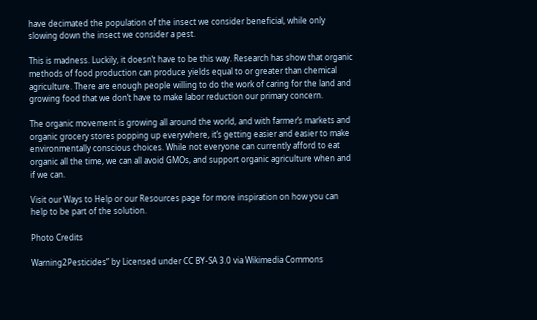have decimated the population of the insect we consider beneficial, while only slowing down the insect we consider a pest.

This is madness. Luckily, it doesn’t have to be this way. Research has show that organic methods of food production can produce yields equal to or greater than chemical agriculture. There are enough people willing to do the work of caring for the land and growing food that we don’t have to make labor reduction our primary concern.

The organic movement is growing all around the world, and with farmer’s markets and organic grocery stores popping up everywhere, it’s getting easier and easier to make environmentally conscious choices. While not everyone can currently afford to eat organic all the time, we can all avoid GMOs, and support organic agriculture when and if we can.

Visit our Ways to Help or our Resources page for more inspiration on how you can help to be part of the solution.

Photo Credits

Warning2Pesticides” by Licensed under CC BY-SA 3.0 via Wikimedia Commons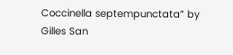Coccinella septempunctata” by Gilles San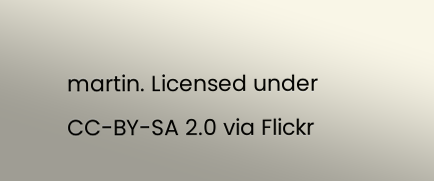martin. Licensed under CC-BY-SA 2.0 via Flickr